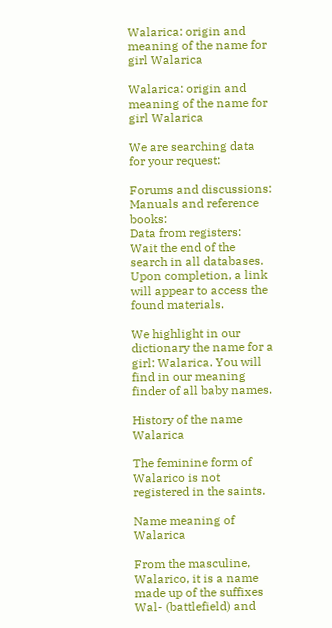Walarica: origin and meaning of the name for girl Walarica

Walarica: origin and meaning of the name for girl Walarica

We are searching data for your request:

Forums and discussions:
Manuals and reference books:
Data from registers:
Wait the end of the search in all databases.
Upon completion, a link will appear to access the found materials.

We highlight in our dictionary the name for a girl: Walarica. You will find in our meaning finder of all baby names.

History of the name Walarica

The feminine form of Walarico is not registered in the saints.

Name meaning of Walarica

From the masculine, Walarico, it is a name made up of the suffixes Wal- (battlefield) and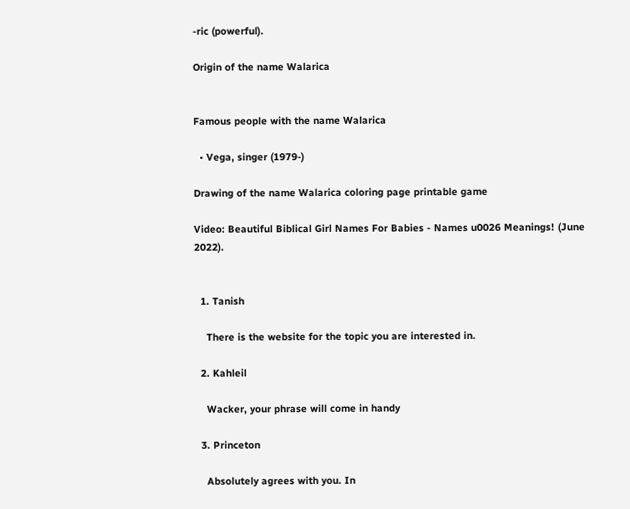-ric (powerful).

Origin of the name Walarica


Famous people with the name Walarica

  • Vega, singer (1979-)

Drawing of the name Walarica coloring page printable game

Video: Beautiful Biblical Girl Names For Babies - Names u0026 Meanings! (June 2022).


  1. Tanish

    There is the website for the topic you are interested in.

  2. Kahleil

    Wacker, your phrase will come in handy

  3. Princeton

    Absolutely agrees with you. In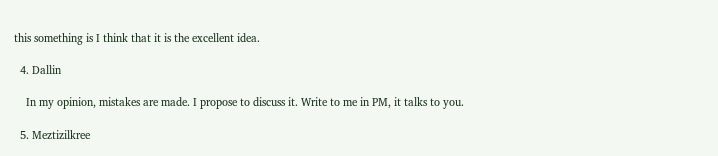this something is I think that it is the excellent idea.

  4. Dallin

    In my opinion, mistakes are made. I propose to discuss it. Write to me in PM, it talks to you.

  5. Meztizilkree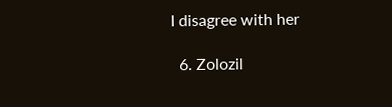I disagree with her

  6. Zolozil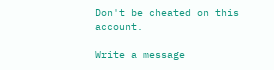Don't be cheated on this account.

Write a message